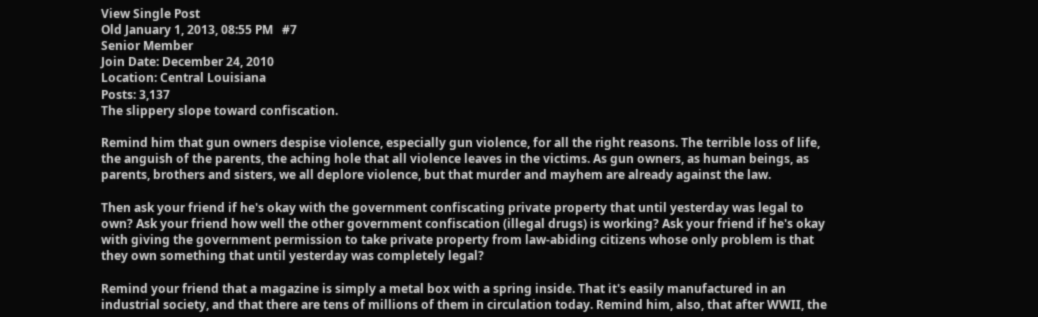View Single Post
Old January 1, 2013, 08:55 PM   #7
Senior Member
Join Date: December 24, 2010
Location: Central Louisiana
Posts: 3,137
The slippery slope toward confiscation.

Remind him that gun owners despise violence, especially gun violence, for all the right reasons. The terrible loss of life, the anguish of the parents, the aching hole that all violence leaves in the victims. As gun owners, as human beings, as parents, brothers and sisters, we all deplore violence, but that murder and mayhem are already against the law.

Then ask your friend if he's okay with the government confiscating private property that until yesterday was legal to own? Ask your friend how well the other government confiscation (illegal drugs) is working? Ask your friend if he's okay with giving the government permission to take private property from law-abiding citizens whose only problem is that they own something that until yesterday was completely legal?

Remind your friend that a magazine is simply a metal box with a spring inside. That it's easily manufactured in an industrial society, and that there are tens of millions of them in circulation today. Remind him, also, that after WWII, the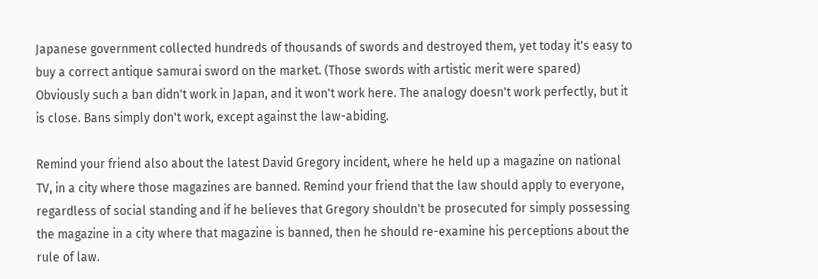Japanese government collected hundreds of thousands of swords and destroyed them, yet today it's easy to buy a correct antique samurai sword on the market. (Those swords with artistic merit were spared) Obviously such a ban didn't work in Japan, and it won't work here. The analogy doesn't work perfectly, but it is close. Bans simply don't work, except against the law-abiding.

Remind your friend also about the latest David Gregory incident, where he held up a magazine on national TV, in a city where those magazines are banned. Remind your friend that the law should apply to everyone, regardless of social standing and if he believes that Gregory shouldn't be prosecuted for simply possessing the magazine in a city where that magazine is banned, then he should re-examine his perceptions about the rule of law.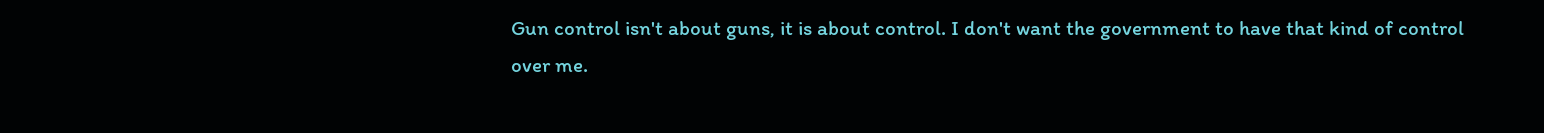Gun control isn't about guns, it is about control. I don't want the government to have that kind of control over me.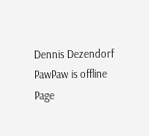Dennis Dezendorf
PawPaw is offline
Page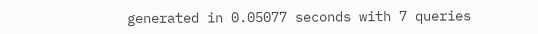generated in 0.05077 seconds with 7 queries